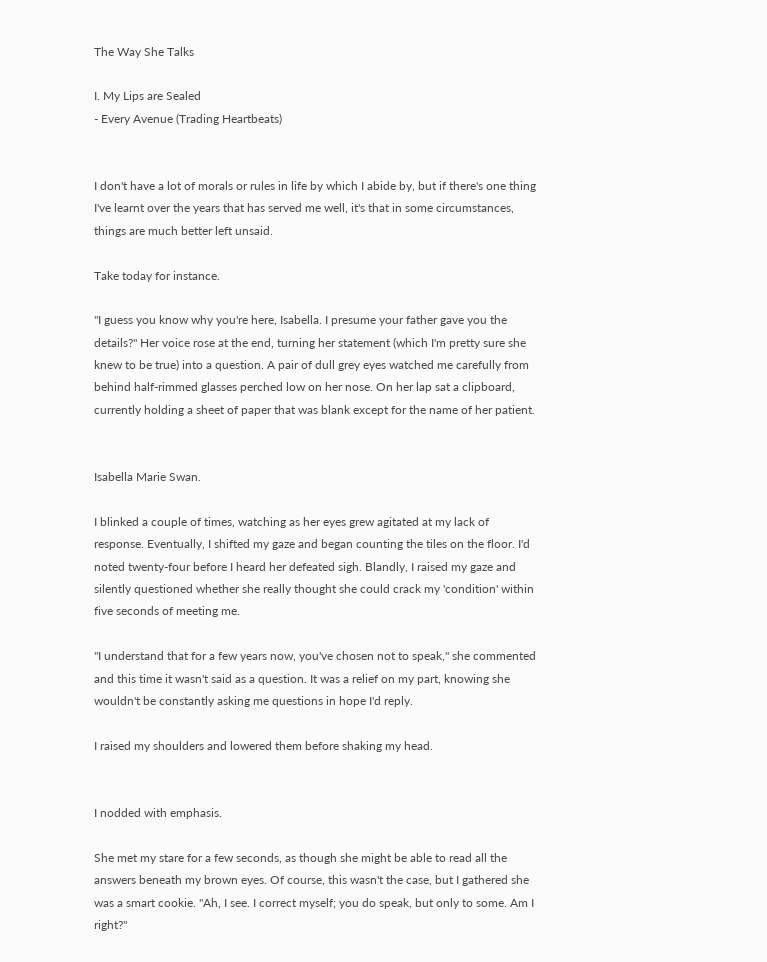The Way She Talks

I. My Lips are Sealed
- Every Avenue (Trading Heartbeats)


I don't have a lot of morals or rules in life by which I abide by, but if there's one thing I've learnt over the years that has served me well, it's that in some circumstances, things are much better left unsaid.

Take today for instance.

"I guess you know why you're here, Isabella. I presume your father gave you the details?" Her voice rose at the end, turning her statement (which I'm pretty sure she knew to be true) into a question. A pair of dull grey eyes watched me carefully from behind half-rimmed glasses perched low on her nose. On her lap sat a clipboard, currently holding a sheet of paper that was blank except for the name of her patient.


Isabella Marie Swan.

I blinked a couple of times, watching as her eyes grew agitated at my lack of response. Eventually, I shifted my gaze and began counting the tiles on the floor. I'd noted twenty-four before I heard her defeated sigh. Blandly, I raised my gaze and silently questioned whether she really thought she could crack my 'condition' within five seconds of meeting me.

"I understand that for a few years now, you've chosen not to speak," she commented and this time it wasn't said as a question. It was a relief on my part, knowing she wouldn't be constantly asking me questions in hope I'd reply.

I raised my shoulders and lowered them before shaking my head.


I nodded with emphasis.

She met my stare for a few seconds, as though she might be able to read all the answers beneath my brown eyes. Of course, this wasn't the case, but I gathered she was a smart cookie. "Ah, I see. I correct myself; you do speak, but only to some. Am I right?"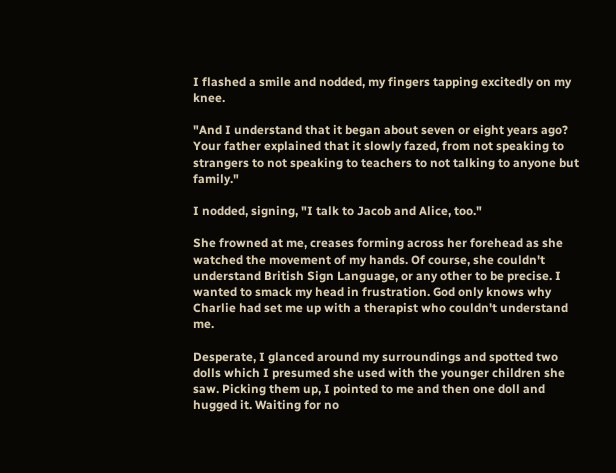I flashed a smile and nodded, my fingers tapping excitedly on my knee.

"And I understand that it began about seven or eight years ago? Your father explained that it slowly fazed, from not speaking to strangers to not speaking to teachers to not talking to anyone but family."

I nodded, signing, "I talk to Jacob and Alice, too."

She frowned at me, creases forming across her forehead as she watched the movement of my hands. Of course, she couldn't understand British Sign Language, or any other to be precise. I wanted to smack my head in frustration. God only knows why Charlie had set me up with a therapist who couldn't understand me.

Desperate, I glanced around my surroundings and spotted two dolls which I presumed she used with the younger children she saw. Picking them up, I pointed to me and then one doll and hugged it. Waiting for no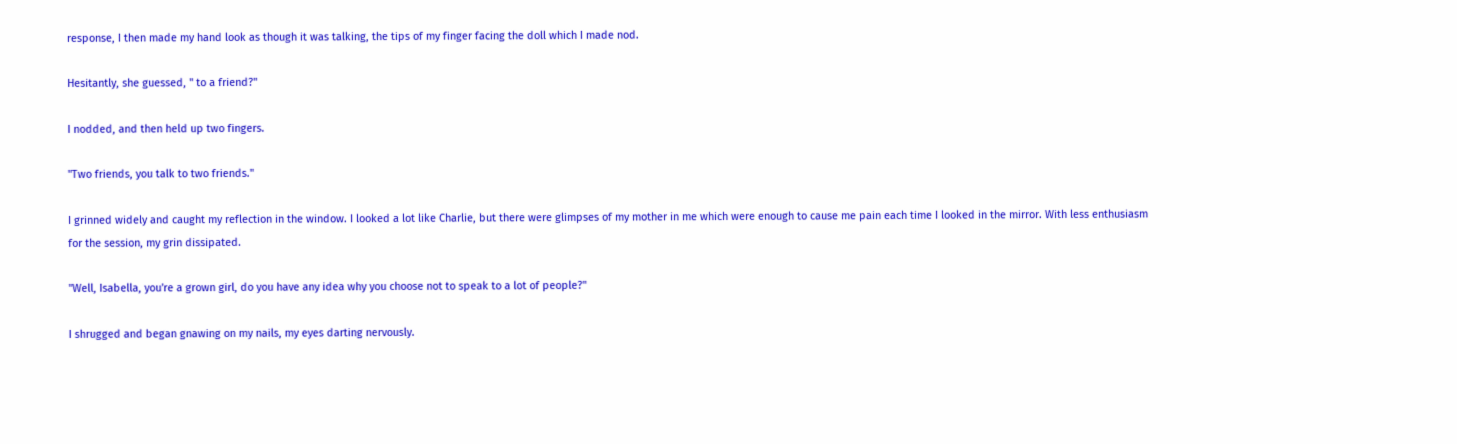response, I then made my hand look as though it was talking, the tips of my finger facing the doll which I made nod.

Hesitantly, she guessed, " to a friend?"

I nodded, and then held up two fingers.

"Two friends, you talk to two friends."

I grinned widely and caught my reflection in the window. I looked a lot like Charlie, but there were glimpses of my mother in me which were enough to cause me pain each time I looked in the mirror. With less enthusiasm for the session, my grin dissipated.

"Well, Isabella, you're a grown girl, do you have any idea why you choose not to speak to a lot of people?"

I shrugged and began gnawing on my nails, my eyes darting nervously.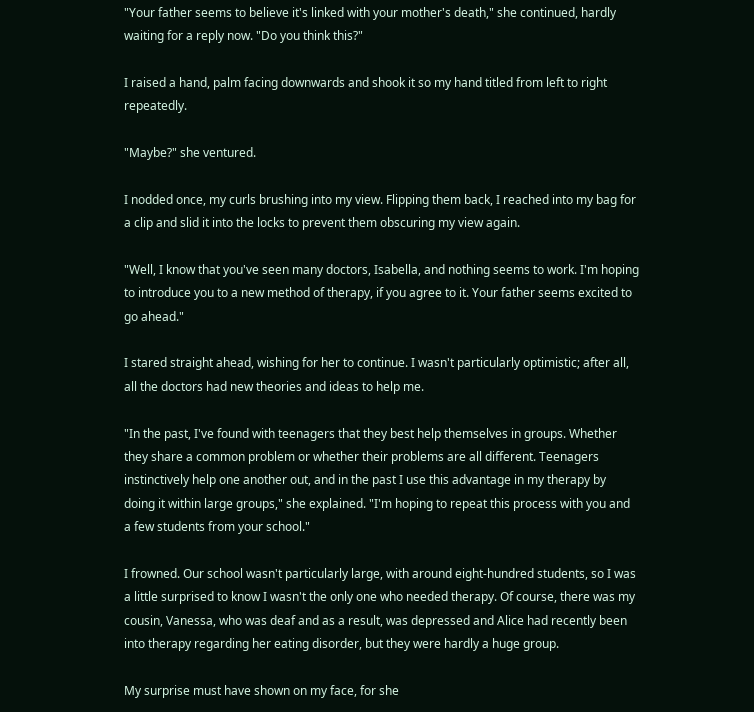"Your father seems to believe it's linked with your mother's death," she continued, hardly waiting for a reply now. "Do you think this?"

I raised a hand, palm facing downwards and shook it so my hand titled from left to right repeatedly.

"Maybe?" she ventured.

I nodded once, my curls brushing into my view. Flipping them back, I reached into my bag for a clip and slid it into the locks to prevent them obscuring my view again.

"Well, I know that you've seen many doctors, Isabella, and nothing seems to work. I'm hoping to introduce you to a new method of therapy, if you agree to it. Your father seems excited to go ahead."

I stared straight ahead, wishing for her to continue. I wasn't particularly optimistic; after all, all the doctors had new theories and ideas to help me.

"In the past, I've found with teenagers that they best help themselves in groups. Whether they share a common problem or whether their problems are all different. Teenagers instinctively help one another out, and in the past I use this advantage in my therapy by doing it within large groups," she explained. "I'm hoping to repeat this process with you and a few students from your school."

I frowned. Our school wasn't particularly large, with around eight-hundred students, so I was a little surprised to know I wasn't the only one who needed therapy. Of course, there was my cousin, Vanessa, who was deaf and as a result, was depressed and Alice had recently been into therapy regarding her eating disorder, but they were hardly a huge group.

My surprise must have shown on my face, for she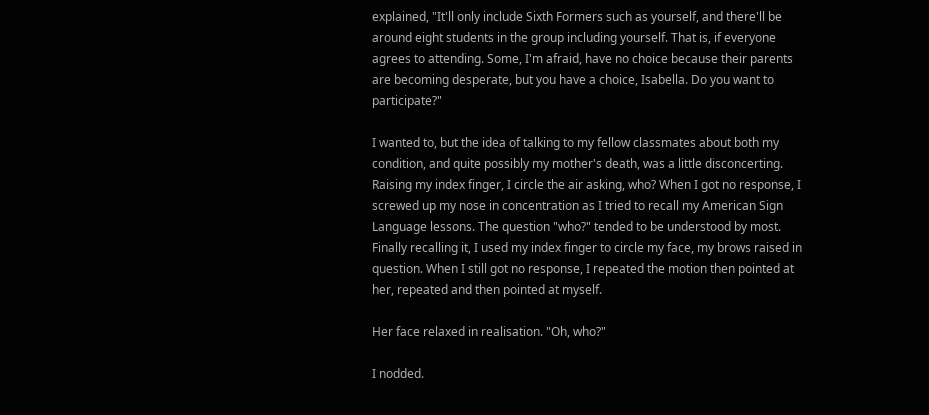explained, "It'll only include Sixth Formers such as yourself, and there'll be around eight students in the group including yourself. That is, if everyone agrees to attending. Some, I'm afraid, have no choice because their parents are becoming desperate, but you have a choice, Isabella. Do you want to participate?"

I wanted to, but the idea of talking to my fellow classmates about both my condition, and quite possibly my mother's death, was a little disconcerting. Raising my index finger, I circle the air asking, who? When I got no response, I screwed up my nose in concentration as I tried to recall my American Sign Language lessons. The question "who?" tended to be understood by most. Finally recalling it, I used my index finger to circle my face, my brows raised in question. When I still got no response, I repeated the motion then pointed at her, repeated and then pointed at myself.

Her face relaxed in realisation. "Oh, who?"

I nodded.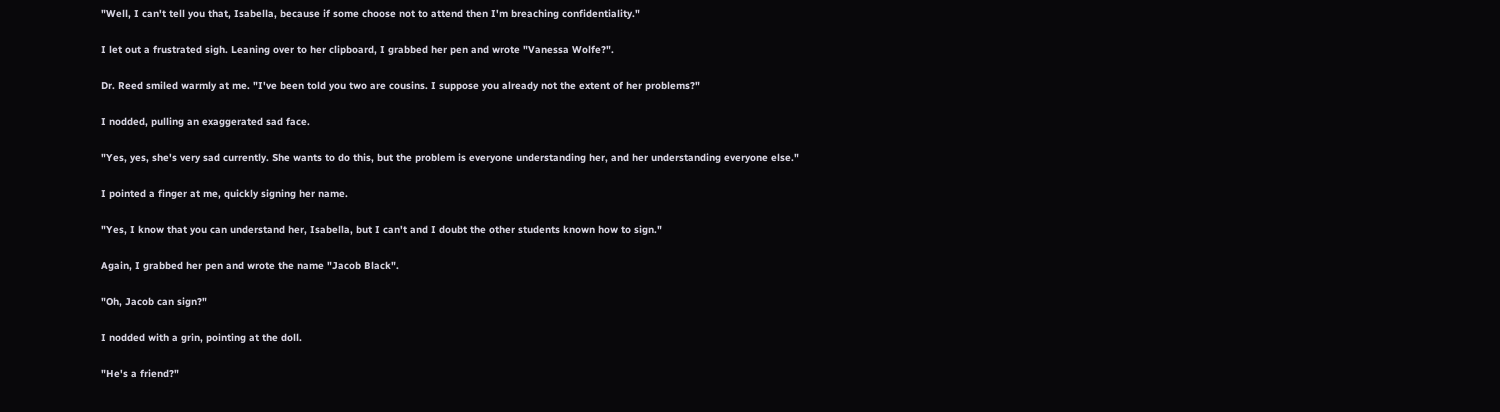"Well, I can't tell you that, Isabella, because if some choose not to attend then I'm breaching confidentiality."

I let out a frustrated sigh. Leaning over to her clipboard, I grabbed her pen and wrote "Vanessa Wolfe?".

Dr. Reed smiled warmly at me. "I've been told you two are cousins. I suppose you already not the extent of her problems?"

I nodded, pulling an exaggerated sad face.

"Yes, yes, she's very sad currently. She wants to do this, but the problem is everyone understanding her, and her understanding everyone else."

I pointed a finger at me, quickly signing her name.

"Yes, I know that you can understand her, Isabella, but I can't and I doubt the other students known how to sign."

Again, I grabbed her pen and wrote the name "Jacob Black".

"Oh, Jacob can sign?"

I nodded with a grin, pointing at the doll.

"He's a friend?"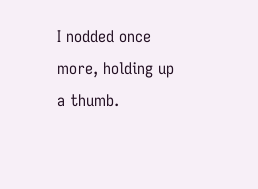I nodded once more, holding up a thumb.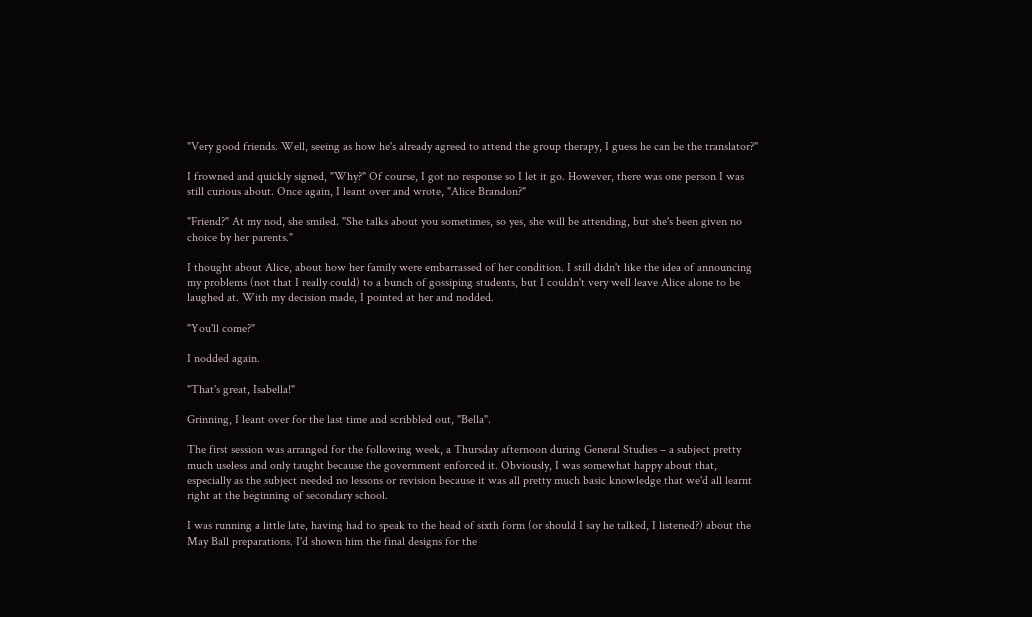"Very good friends. Well, seeing as how he's already agreed to attend the group therapy, I guess he can be the translator?"

I frowned and quickly signed, "Why?" Of course, I got no response so I let it go. However, there was one person I was still curious about. Once again, I leant over and wrote, "Alice Brandon?"

"Friend?" At my nod, she smiled. "She talks about you sometimes, so yes, she will be attending, but she's been given no choice by her parents."

I thought about Alice, about how her family were embarrassed of her condition. I still didn't like the idea of announcing my problems (not that I really could) to a bunch of gossiping students, but I couldn't very well leave Alice alone to be laughed at. With my decision made, I pointed at her and nodded.

"You'll come?"

I nodded again.

"That's great, Isabella!"

Grinning, I leant over for the last time and scribbled out, "Bella".

The first session was arranged for the following week, a Thursday afternoon during General Studies – a subject pretty much useless and only taught because the government enforced it. Obviously, I was somewhat happy about that, especially as the subject needed no lessons or revision because it was all pretty much basic knowledge that we'd all learnt right at the beginning of secondary school.

I was running a little late, having had to speak to the head of sixth form (or should I say he talked, I listened?) about the May Ball preparations. I'd shown him the final designs for the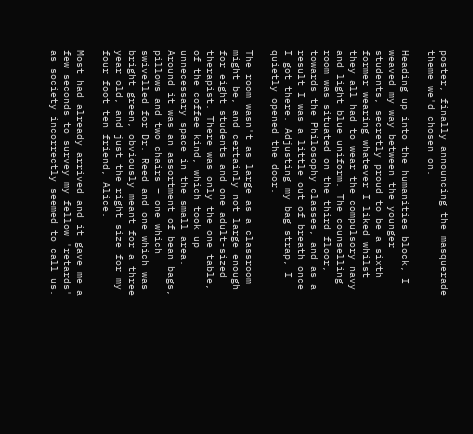poster, finally announcing the masquerade theme we'd chosen on.

Heading up into the humanities block, I weaved my way between the younger students, secretly proud to be a sixth former wearing whatever I liked whilst they all had to wear the compulsory navy and light blue uniform. The counselling room was situated on the third floor, towards the Philosophy classes, and as a result I was a little out of breath once I got there. Adjusting my bag strap, I quietly opened the door.

The room wasn't as large as a classroom might be, and certainly not large enough for eight students and one adult-sized therapist. There was only the one table, of the coffee kind, which took up unnecessary space in the small area. Around it was an assortment of bean bags, pillows and two chairs – one which swivelled for Dr. Reed and one which was bright green, obviously meant for a three year old, and just the right size for my four foot ten friend, Alice.

Most had already arrived and it gave me a few seconds to survey my fellow 'retards' as society incorrectly seemed to call us.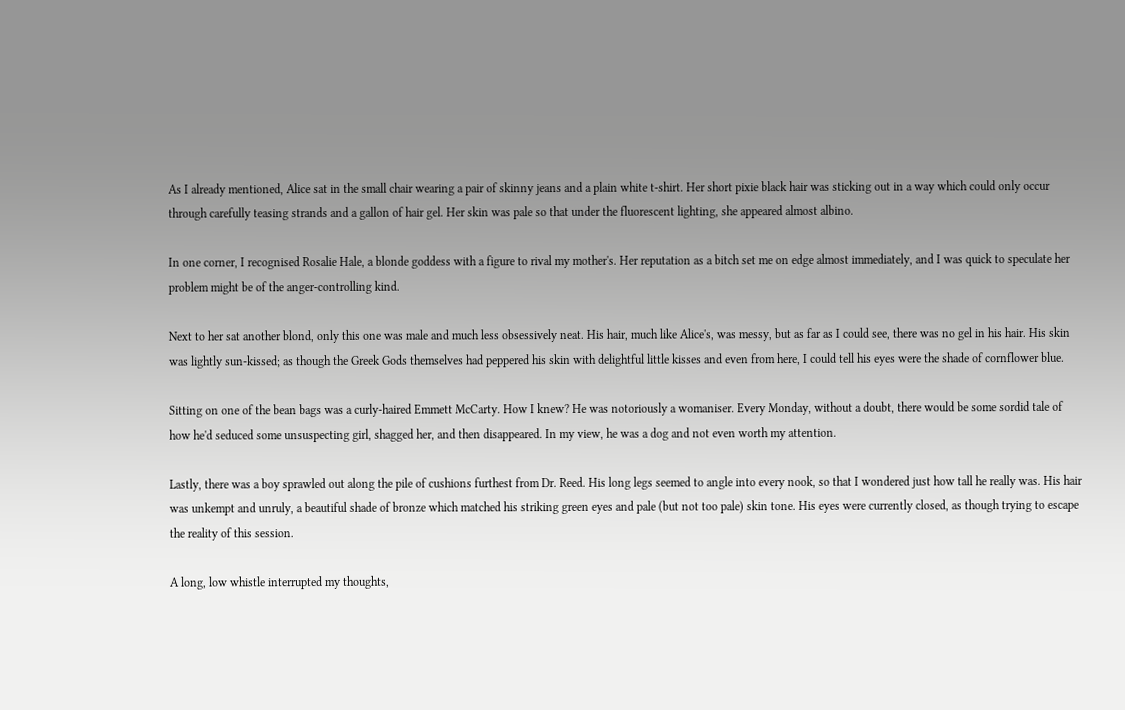As I already mentioned, Alice sat in the small chair wearing a pair of skinny jeans and a plain white t-shirt. Her short pixie black hair was sticking out in a way which could only occur through carefully teasing strands and a gallon of hair gel. Her skin was pale so that under the fluorescent lighting, she appeared almost albino.

In one corner, I recognised Rosalie Hale, a blonde goddess with a figure to rival my mother's. Her reputation as a bitch set me on edge almost immediately, and I was quick to speculate her problem might be of the anger-controlling kind.

Next to her sat another blond, only this one was male and much less obsessively neat. His hair, much like Alice's, was messy, but as far as I could see, there was no gel in his hair. His skin was lightly sun-kissed; as though the Greek Gods themselves had peppered his skin with delightful little kisses and even from here, I could tell his eyes were the shade of cornflower blue.

Sitting on one of the bean bags was a curly-haired Emmett McCarty. How I knew? He was notoriously a womaniser. Every Monday, without a doubt, there would be some sordid tale of how he'd seduced some unsuspecting girl, shagged her, and then disappeared. In my view, he was a dog and not even worth my attention.

Lastly, there was a boy sprawled out along the pile of cushions furthest from Dr. Reed. His long legs seemed to angle into every nook, so that I wondered just how tall he really was. His hair was unkempt and unruly, a beautiful shade of bronze which matched his striking green eyes and pale (but not too pale) skin tone. His eyes were currently closed, as though trying to escape the reality of this session.

A long, low whistle interrupted my thoughts,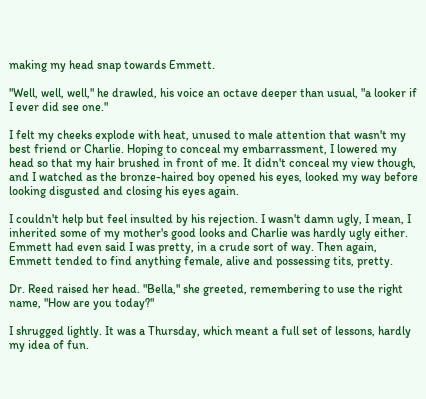making my head snap towards Emmett.

"Well, well, well," he drawled, his voice an octave deeper than usual, "a looker if I ever did see one."

I felt my cheeks explode with heat, unused to male attention that wasn't my best friend or Charlie. Hoping to conceal my embarrassment, I lowered my head so that my hair brushed in front of me. It didn't conceal my view though, and I watched as the bronze-haired boy opened his eyes, looked my way before looking disgusted and closing his eyes again.

I couldn't help but feel insulted by his rejection. I wasn't damn ugly, I mean, I inherited some of my mother's good looks and Charlie was hardly ugly either. Emmett had even said I was pretty, in a crude sort of way. Then again, Emmett tended to find anything female, alive and possessing tits, pretty.

Dr. Reed raised her head. "Bella," she greeted, remembering to use the right name, "How are you today?"

I shrugged lightly. It was a Thursday, which meant a full set of lessons, hardly my idea of fun.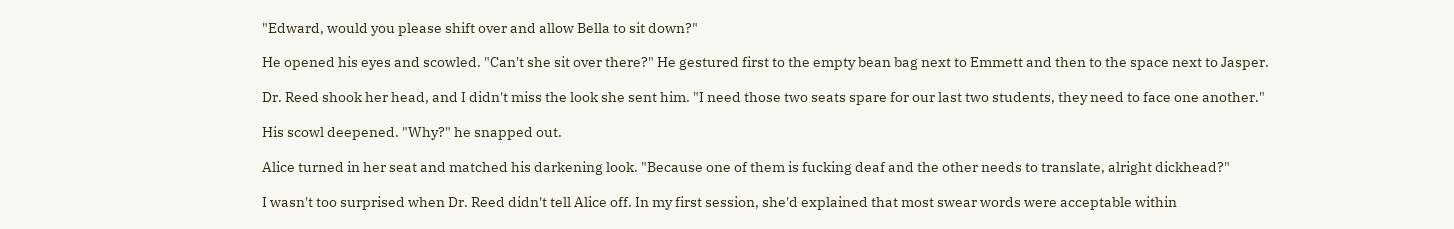"Edward, would you please shift over and allow Bella to sit down?"

He opened his eyes and scowled. "Can't she sit over there?" He gestured first to the empty bean bag next to Emmett and then to the space next to Jasper.

Dr. Reed shook her head, and I didn't miss the look she sent him. "I need those two seats spare for our last two students, they need to face one another."

His scowl deepened. "Why?" he snapped out.

Alice turned in her seat and matched his darkening look. "Because one of them is fucking deaf and the other needs to translate, alright dickhead?"

I wasn't too surprised when Dr. Reed didn't tell Alice off. In my first session, she'd explained that most swear words were acceptable within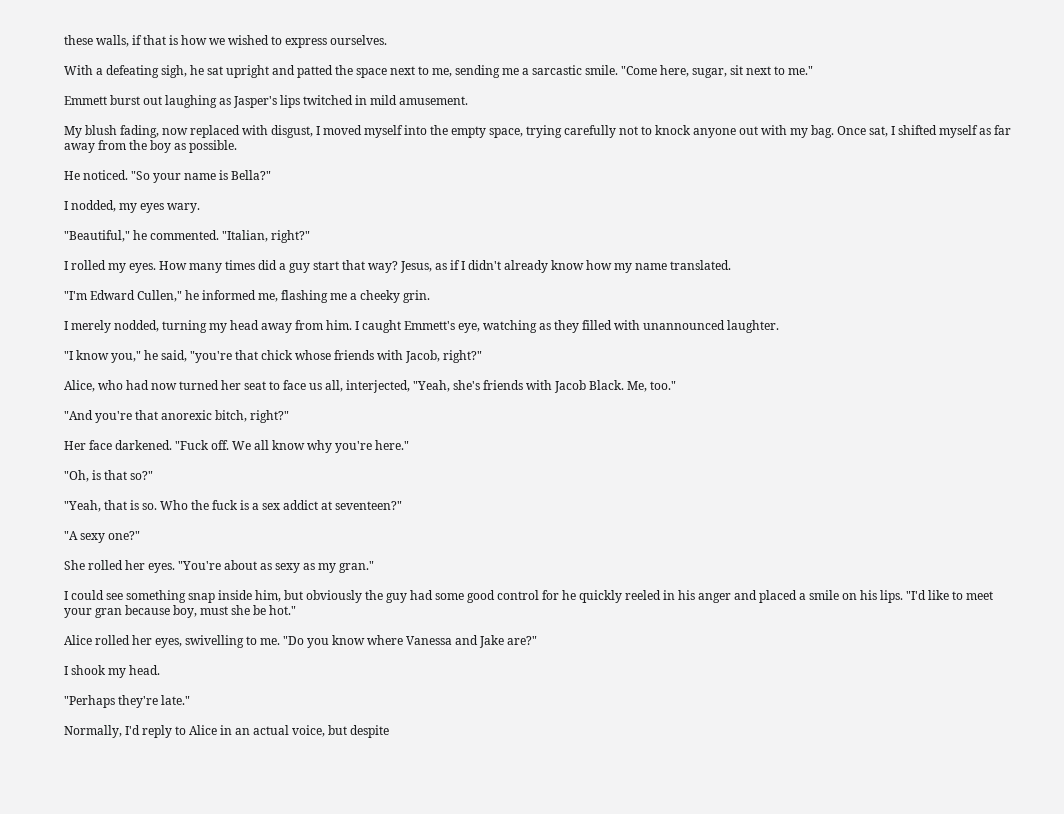these walls, if that is how we wished to express ourselves.

With a defeating sigh, he sat upright and patted the space next to me, sending me a sarcastic smile. "Come here, sugar, sit next to me."

Emmett burst out laughing as Jasper's lips twitched in mild amusement.

My blush fading, now replaced with disgust, I moved myself into the empty space, trying carefully not to knock anyone out with my bag. Once sat, I shifted myself as far away from the boy as possible.

He noticed. "So your name is Bella?"

I nodded, my eyes wary.

"Beautiful," he commented. "Italian, right?"

I rolled my eyes. How many times did a guy start that way? Jesus, as if I didn't already know how my name translated.

"I'm Edward Cullen," he informed me, flashing me a cheeky grin.

I merely nodded, turning my head away from him. I caught Emmett's eye, watching as they filled with unannounced laughter.

"I know you," he said, "you're that chick whose friends with Jacob, right?"

Alice, who had now turned her seat to face us all, interjected, "Yeah, she's friends with Jacob Black. Me, too."

"And you're that anorexic bitch, right?"

Her face darkened. "Fuck off. We all know why you're here."

"Oh, is that so?"

"Yeah, that is so. Who the fuck is a sex addict at seventeen?"

"A sexy one?"

She rolled her eyes. "You're about as sexy as my gran."

I could see something snap inside him, but obviously the guy had some good control for he quickly reeled in his anger and placed a smile on his lips. "I'd like to meet your gran because boy, must she be hot."

Alice rolled her eyes, swivelling to me. "Do you know where Vanessa and Jake are?"

I shook my head.

"Perhaps they're late."

Normally, I'd reply to Alice in an actual voice, but despite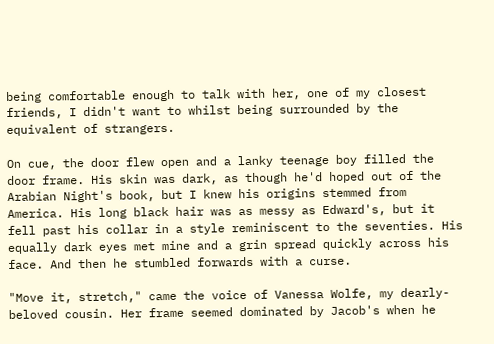being comfortable enough to talk with her, one of my closest friends, I didn't want to whilst being surrounded by the equivalent of strangers.

On cue, the door flew open and a lanky teenage boy filled the door frame. His skin was dark, as though he'd hoped out of the Arabian Night's book, but I knew his origins stemmed from America. His long black hair was as messy as Edward's, but it fell past his collar in a style reminiscent to the seventies. His equally dark eyes met mine and a grin spread quickly across his face. And then he stumbled forwards with a curse.

"Move it, stretch," came the voice of Vanessa Wolfe, my dearly-beloved cousin. Her frame seemed dominated by Jacob's when he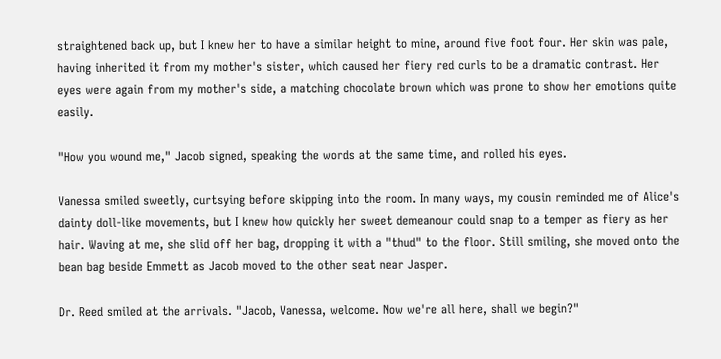straightened back up, but I knew her to have a similar height to mine, around five foot four. Her skin was pale, having inherited it from my mother's sister, which caused her fiery red curls to be a dramatic contrast. Her eyes were again from my mother's side, a matching chocolate brown which was prone to show her emotions quite easily.

"How you wound me," Jacob signed, speaking the words at the same time, and rolled his eyes.

Vanessa smiled sweetly, curtsying before skipping into the room. In many ways, my cousin reminded me of Alice's dainty doll-like movements, but I knew how quickly her sweet demeanour could snap to a temper as fiery as her hair. Waving at me, she slid off her bag, dropping it with a "thud" to the floor. Still smiling, she moved onto the bean bag beside Emmett as Jacob moved to the other seat near Jasper.

Dr. Reed smiled at the arrivals. "Jacob, Vanessa, welcome. Now we're all here, shall we begin?"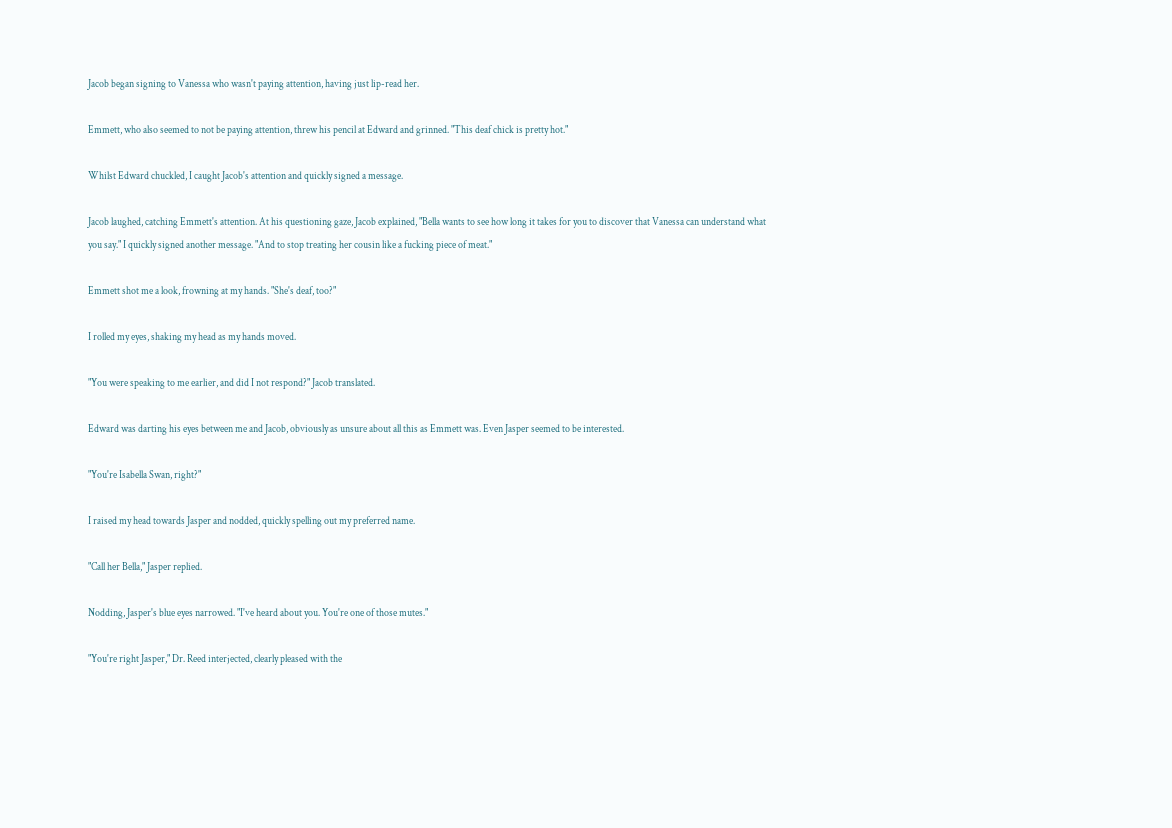Jacob began signing to Vanessa who wasn't paying attention, having just lip-read her.

Emmett, who also seemed to not be paying attention, threw his pencil at Edward and grinned. "This deaf chick is pretty hot."

Whilst Edward chuckled, I caught Jacob's attention and quickly signed a message.

Jacob laughed, catching Emmett's attention. At his questioning gaze, Jacob explained, "Bella wants to see how long it takes for you to discover that Vanessa can understand what you say." I quickly signed another message. "And to stop treating her cousin like a fucking piece of meat."

Emmett shot me a look, frowning at my hands. "She's deaf, too?"

I rolled my eyes, shaking my head as my hands moved.

"You were speaking to me earlier, and did I not respond?" Jacob translated.

Edward was darting his eyes between me and Jacob, obviously as unsure about all this as Emmett was. Even Jasper seemed to be interested.

"You're Isabella Swan, right?"

I raised my head towards Jasper and nodded, quickly spelling out my preferred name.

"Call her Bella," Jasper replied.

Nodding, Jasper's blue eyes narrowed. "I've heard about you. You're one of those mutes."

"You're right Jasper," Dr. Reed interjected, clearly pleased with the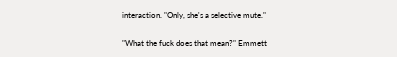interaction. "Only, she's a selective mute."

"What the fuck does that mean?" Emmett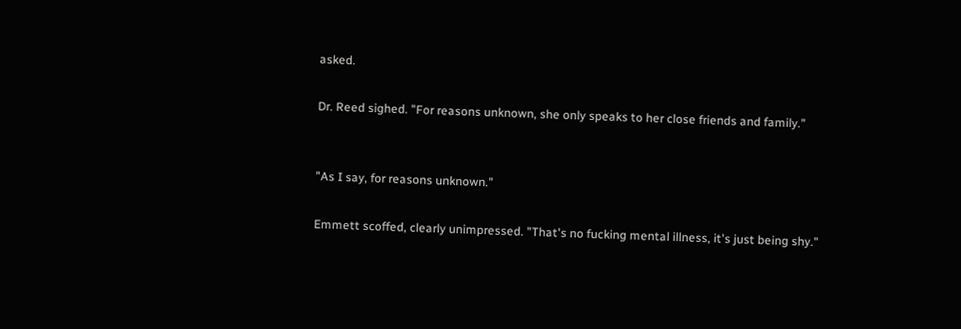asked.

Dr. Reed sighed. "For reasons unknown, she only speaks to her close friends and family."


"As I say, for reasons unknown."

Emmett scoffed, clearly unimpressed. "That's no fucking mental illness, it's just being shy."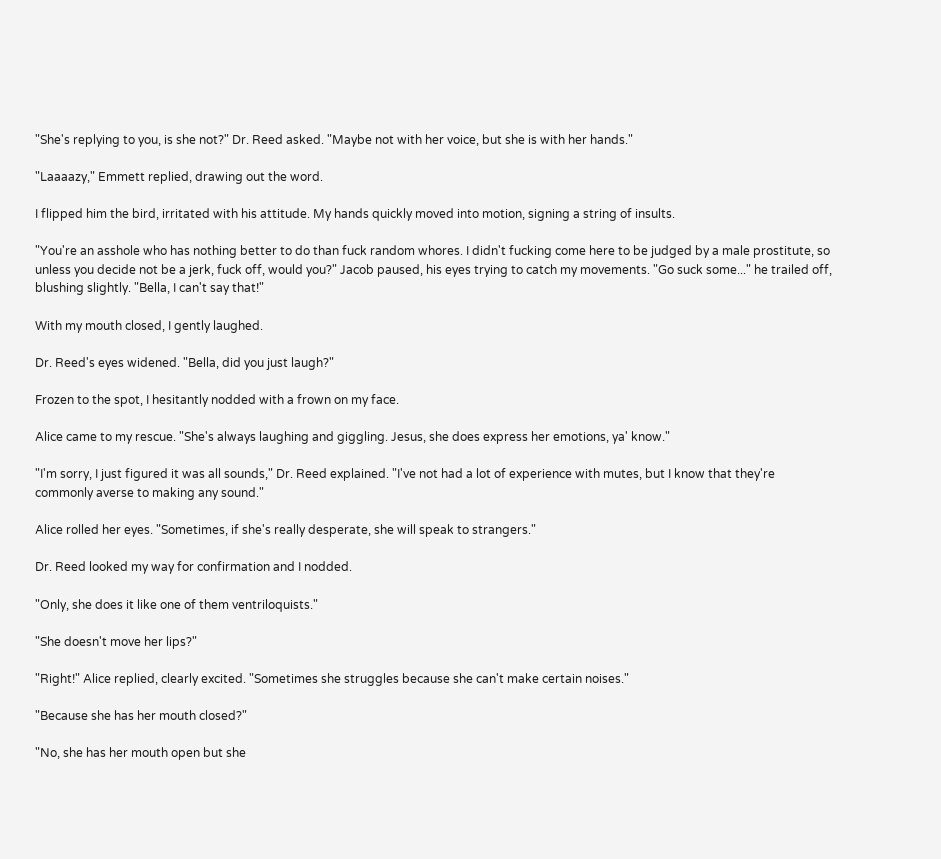"She's replying to you, is she not?" Dr. Reed asked. "Maybe not with her voice, but she is with her hands."

"Laaaazy," Emmett replied, drawing out the word.

I flipped him the bird, irritated with his attitude. My hands quickly moved into motion, signing a string of insults.

"You're an asshole who has nothing better to do than fuck random whores. I didn't fucking come here to be judged by a male prostitute, so unless you decide not be a jerk, fuck off, would you?" Jacob paused, his eyes trying to catch my movements. "Go suck some..." he trailed off, blushing slightly. "Bella, I can't say that!"

With my mouth closed, I gently laughed.

Dr. Reed's eyes widened. "Bella, did you just laugh?"

Frozen to the spot, I hesitantly nodded with a frown on my face.

Alice came to my rescue. "She's always laughing and giggling. Jesus, she does express her emotions, ya' know."

"I'm sorry, I just figured it was all sounds," Dr. Reed explained. "I've not had a lot of experience with mutes, but I know that they're commonly averse to making any sound."

Alice rolled her eyes. "Sometimes, if she's really desperate, she will speak to strangers."

Dr. Reed looked my way for confirmation and I nodded.

"Only, she does it like one of them ventriloquists."

"She doesn't move her lips?"

"Right!" Alice replied, clearly excited. "Sometimes she struggles because she can't make certain noises."

"Because she has her mouth closed?"

"No, she has her mouth open but she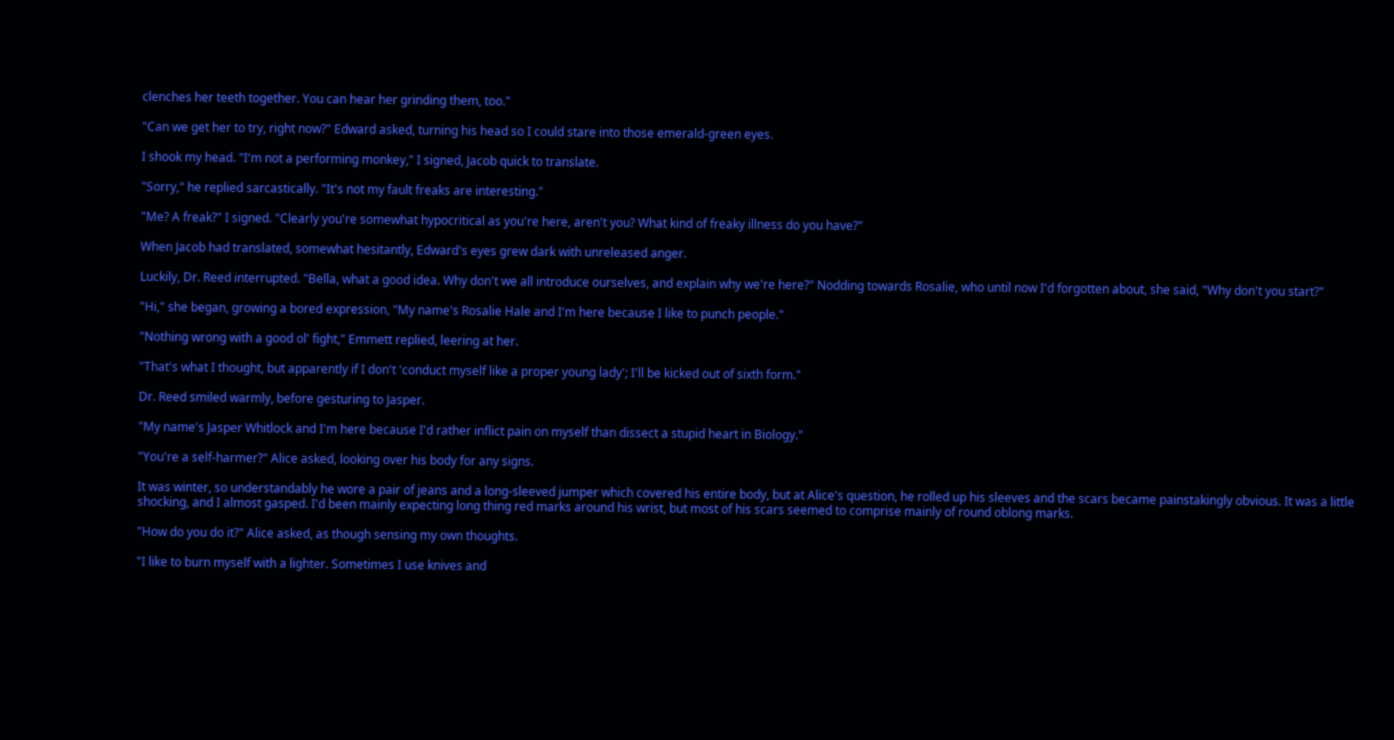clenches her teeth together. You can hear her grinding them, too."

"Can we get her to try, right now?" Edward asked, turning his head so I could stare into those emerald-green eyes.

I shook my head. "I'm not a performing monkey," I signed, Jacob quick to translate.

"Sorry," he replied sarcastically. "It's not my fault freaks are interesting."

"Me? A freak?" I signed. "Clearly you're somewhat hypocritical as you're here, aren't you? What kind of freaky illness do you have?"

When Jacob had translated, somewhat hesitantly, Edward's eyes grew dark with unreleased anger.

Luckily, Dr. Reed interrupted. "Bella, what a good idea. Why don't we all introduce ourselves, and explain why we're here?" Nodding towards Rosalie, who until now I'd forgotten about, she said, "Why don't you start?"

"Hi," she began, growing a bored expression, "My name's Rosalie Hale and I'm here because I like to punch people."

"Nothing wrong with a good ol' fight," Emmett replied, leering at her.

"That's what I thought, but apparently if I don't 'conduct myself like a proper young lady'; I'll be kicked out of sixth form."

Dr. Reed smiled warmly, before gesturing to Jasper.

"My name's Jasper Whitlock and I'm here because I'd rather inflict pain on myself than dissect a stupid heart in Biology."

"You're a self-harmer?" Alice asked, looking over his body for any signs.

It was winter, so understandably he wore a pair of jeans and a long-sleeved jumper which covered his entire body, but at Alice's question, he rolled up his sleeves and the scars became painstakingly obvious. It was a little shocking, and I almost gasped. I'd been mainly expecting long thing red marks around his wrist, but most of his scars seemed to comprise mainly of round oblong marks.

"How do you do it?" Alice asked, as though sensing my own thoughts.

"I like to burn myself with a lighter. Sometimes I use knives and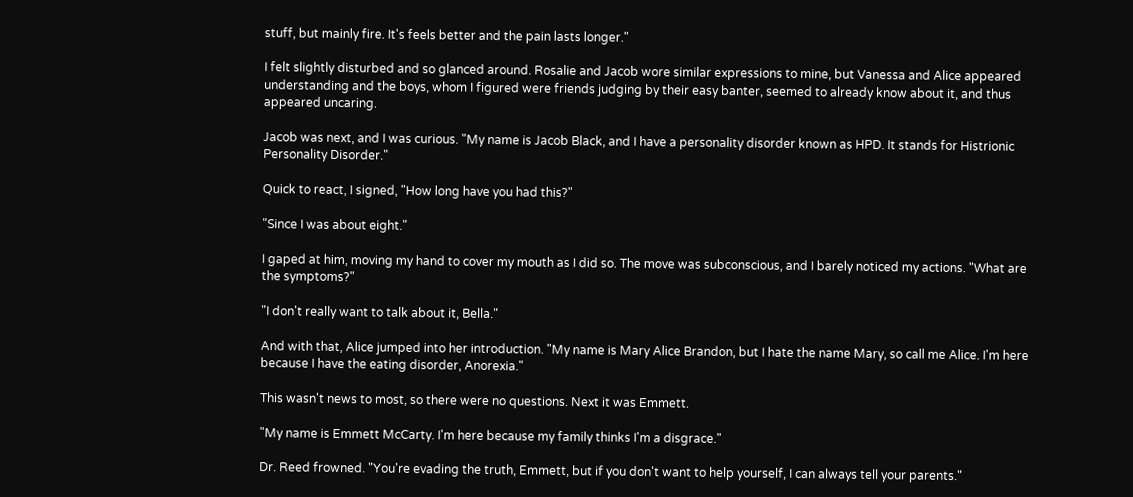stuff, but mainly fire. It's feels better and the pain lasts longer."

I felt slightly disturbed and so glanced around. Rosalie and Jacob wore similar expressions to mine, but Vanessa and Alice appeared understanding and the boys, whom I figured were friends judging by their easy banter, seemed to already know about it, and thus appeared uncaring.

Jacob was next, and I was curious. "My name is Jacob Black, and I have a personality disorder known as HPD. It stands for Histrionic Personality Disorder."

Quick to react, I signed, "How long have you had this?"

"Since I was about eight."

I gaped at him, moving my hand to cover my mouth as I did so. The move was subconscious, and I barely noticed my actions. "What are the symptoms?"

"I don't really want to talk about it, Bella."

And with that, Alice jumped into her introduction. "My name is Mary Alice Brandon, but I hate the name Mary, so call me Alice. I'm here because I have the eating disorder, Anorexia."

This wasn't news to most, so there were no questions. Next it was Emmett.

"My name is Emmett McCarty. I'm here because my family thinks I'm a disgrace."

Dr. Reed frowned. "You're evading the truth, Emmett, but if you don't want to help yourself, I can always tell your parents."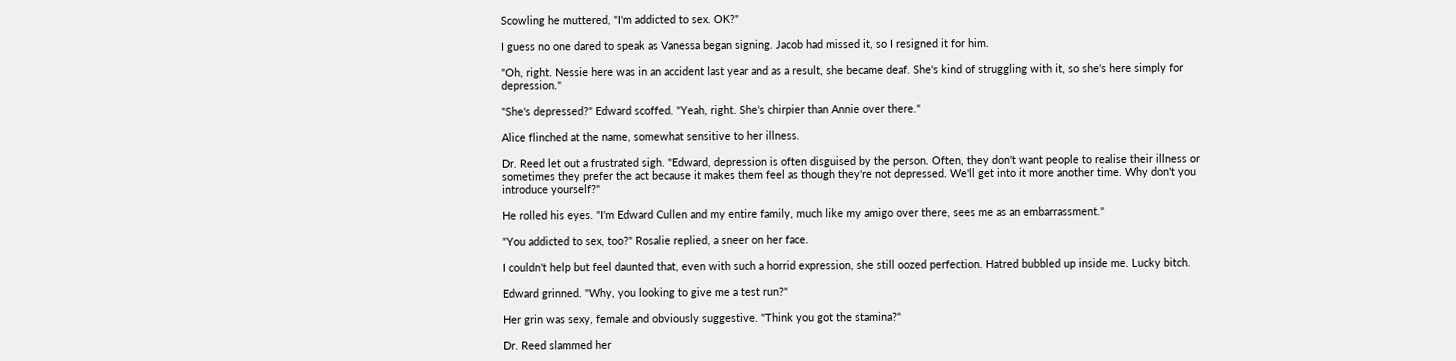Scowling he muttered, "I'm addicted to sex. OK?"

I guess no one dared to speak as Vanessa began signing. Jacob had missed it, so I resigned it for him.

"Oh, right. Nessie here was in an accident last year and as a result, she became deaf. She's kind of struggling with it, so she's here simply for depression."

"She's depressed?" Edward scoffed. "Yeah, right. She's chirpier than Annie over there."

Alice flinched at the name, somewhat sensitive to her illness.

Dr. Reed let out a frustrated sigh. "Edward, depression is often disguised by the person. Often, they don't want people to realise their illness or sometimes they prefer the act because it makes them feel as though they're not depressed. We'll get into it more another time. Why don't you introduce yourself?"

He rolled his eyes. "I'm Edward Cullen and my entire family, much like my amigo over there, sees me as an embarrassment."

"You addicted to sex, too?" Rosalie replied, a sneer on her face.

I couldn't help but feel daunted that, even with such a horrid expression, she still oozed perfection. Hatred bubbled up inside me. Lucky bitch.

Edward grinned. "Why, you looking to give me a test run?"

Her grin was sexy, female and obviously suggestive. "Think you got the stamina?"

Dr. Reed slammed her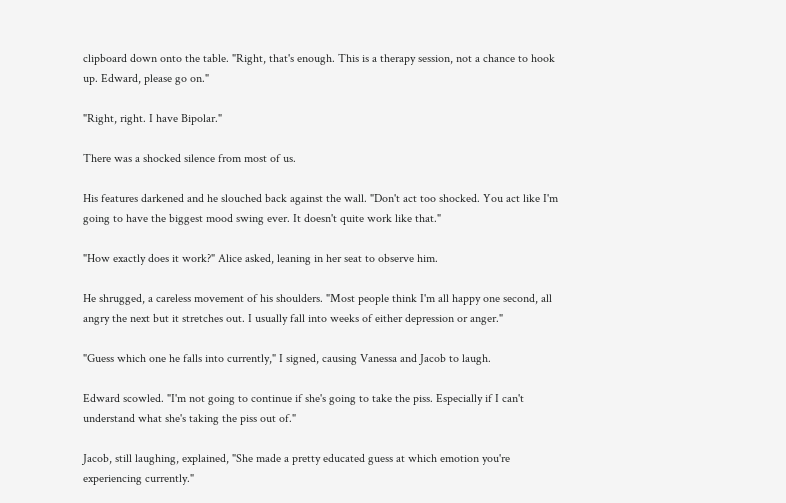clipboard down onto the table. "Right, that's enough. This is a therapy session, not a chance to hook up. Edward, please go on."

"Right, right. I have Bipolar."

There was a shocked silence from most of us.

His features darkened and he slouched back against the wall. "Don't act too shocked. You act like I'm going to have the biggest mood swing ever. It doesn't quite work like that."

"How exactly does it work?" Alice asked, leaning in her seat to observe him.

He shrugged, a careless movement of his shoulders. "Most people think I'm all happy one second, all angry the next but it stretches out. I usually fall into weeks of either depression or anger."

"Guess which one he falls into currently," I signed, causing Vanessa and Jacob to laugh.

Edward scowled. "I'm not going to continue if she's going to take the piss. Especially if I can't understand what she's taking the piss out of."

Jacob, still laughing, explained, "She made a pretty educated guess at which emotion you're experiencing currently."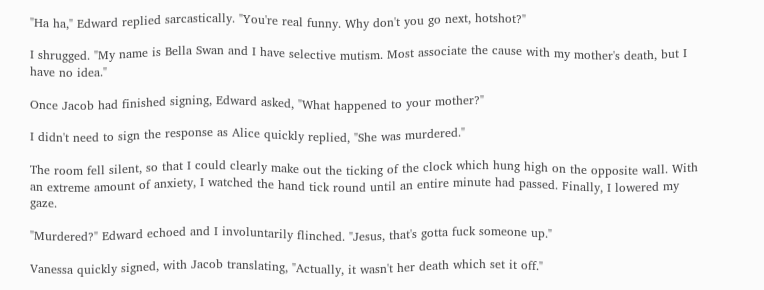"Ha ha," Edward replied sarcastically. "You're real funny. Why don't you go next, hotshot?"

I shrugged. "My name is Bella Swan and I have selective mutism. Most associate the cause with my mother's death, but I have no idea."

Once Jacob had finished signing, Edward asked, "What happened to your mother?"

I didn't need to sign the response as Alice quickly replied, "She was murdered."

The room fell silent, so that I could clearly make out the ticking of the clock which hung high on the opposite wall. With an extreme amount of anxiety, I watched the hand tick round until an entire minute had passed. Finally, I lowered my gaze.

"Murdered?" Edward echoed and I involuntarily flinched. "Jesus, that's gotta fuck someone up."

Vanessa quickly signed, with Jacob translating, "Actually, it wasn't her death which set it off."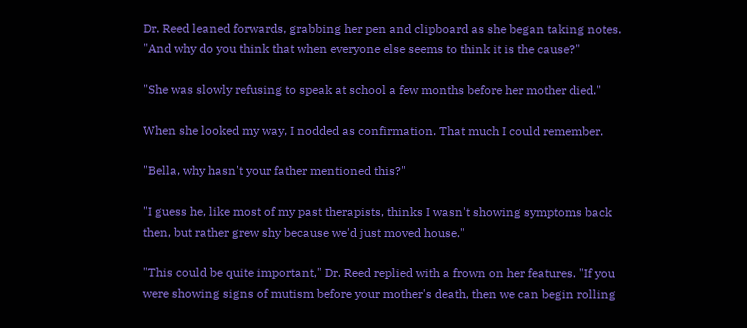Dr. Reed leaned forwards, grabbing her pen and clipboard as she began taking notes. "And why do you think that when everyone else seems to think it is the cause?"

"She was slowly refusing to speak at school a few months before her mother died."

When she looked my way, I nodded as confirmation. That much I could remember.

"Bella, why hasn't your father mentioned this?"

"I guess he, like most of my past therapists, thinks I wasn't showing symptoms back then, but rather grew shy because we'd just moved house."

"This could be quite important," Dr. Reed replied with a frown on her features. "If you were showing signs of mutism before your mother's death, then we can begin rolling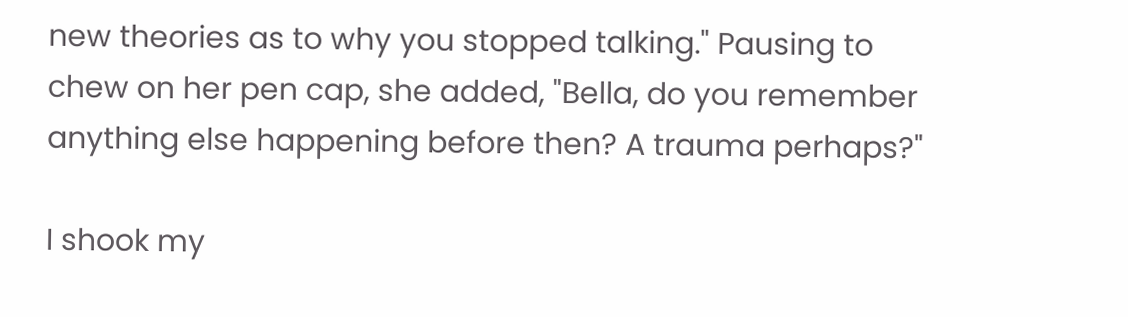new theories as to why you stopped talking." Pausing to chew on her pen cap, she added, "Bella, do you remember anything else happening before then? A trauma perhaps?"

I shook my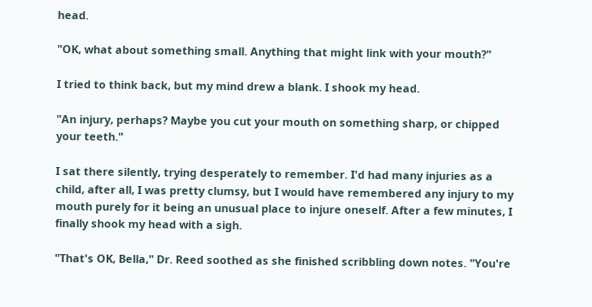head.

"OK, what about something small. Anything that might link with your mouth?"

I tried to think back, but my mind drew a blank. I shook my head.

"An injury, perhaps? Maybe you cut your mouth on something sharp, or chipped your teeth."

I sat there silently, trying desperately to remember. I'd had many injuries as a child, after all, I was pretty clumsy, but I would have remembered any injury to my mouth purely for it being an unusual place to injure oneself. After a few minutes, I finally shook my head with a sigh.

"That's OK, Bella," Dr. Reed soothed as she finished scribbling down notes. "You're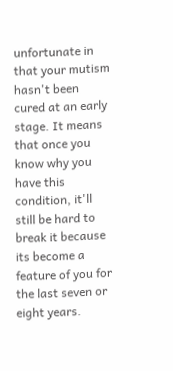unfortunate in that your mutism hasn't been cured at an early stage. It means that once you know why you have this condition, it'll still be hard to break it because its become a feature of you for the last seven or eight years.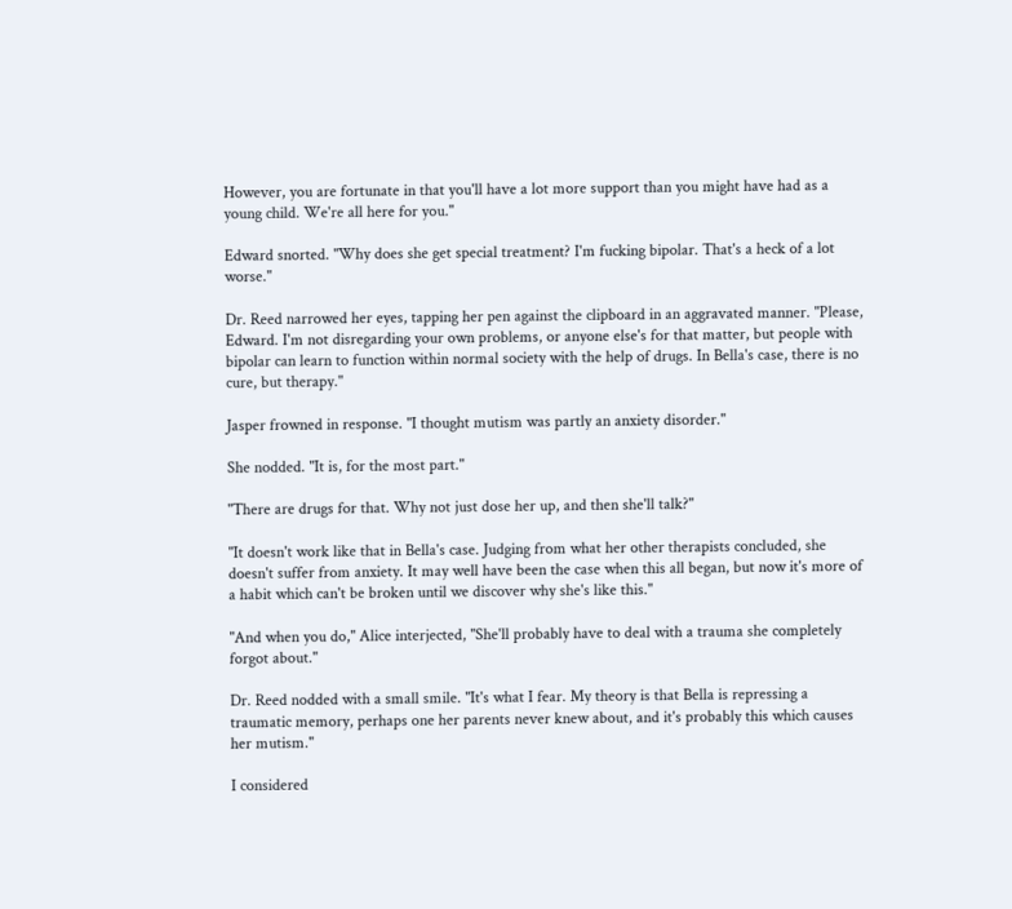However, you are fortunate in that you'll have a lot more support than you might have had as a young child. We're all here for you."

Edward snorted. "Why does she get special treatment? I'm fucking bipolar. That's a heck of a lot worse."

Dr. Reed narrowed her eyes, tapping her pen against the clipboard in an aggravated manner. "Please, Edward. I'm not disregarding your own problems, or anyone else's for that matter, but people with bipolar can learn to function within normal society with the help of drugs. In Bella's case, there is no cure, but therapy."

Jasper frowned in response. "I thought mutism was partly an anxiety disorder."

She nodded. "It is, for the most part."

"There are drugs for that. Why not just dose her up, and then she'll talk?"

"It doesn't work like that in Bella's case. Judging from what her other therapists concluded, she doesn't suffer from anxiety. It may well have been the case when this all began, but now it's more of a habit which can't be broken until we discover why she's like this."

"And when you do," Alice interjected, "She'll probably have to deal with a trauma she completely forgot about."

Dr. Reed nodded with a small smile. "It's what I fear. My theory is that Bella is repressing a traumatic memory, perhaps one her parents never knew about, and it's probably this which causes her mutism."

I considered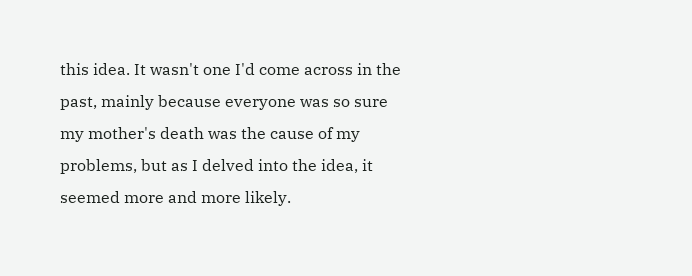this idea. It wasn't one I'd come across in the past, mainly because everyone was so sure my mother's death was the cause of my problems, but as I delved into the idea, it seemed more and more likely.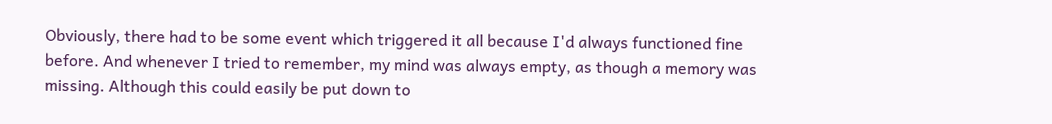Obviously, there had to be some event which triggered it all because I'd always functioned fine before. And whenever I tried to remember, my mind was always empty, as though a memory was missing. Although this could easily be put down to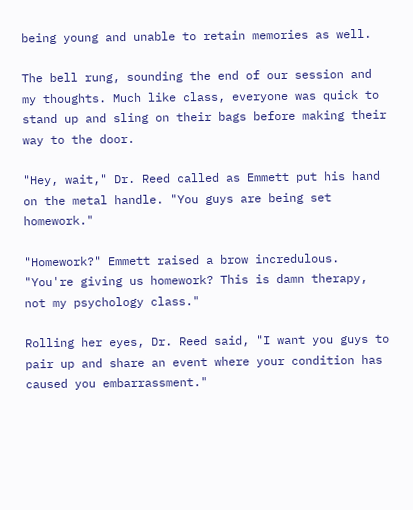being young and unable to retain memories as well.

The bell rung, sounding the end of our session and my thoughts. Much like class, everyone was quick to stand up and sling on their bags before making their way to the door.

"Hey, wait," Dr. Reed called as Emmett put his hand on the metal handle. "You guys are being set homework."

"Homework?" Emmett raised a brow incredulous. "You're giving us homework? This is damn therapy, not my psychology class."

Rolling her eyes, Dr. Reed said, "I want you guys to pair up and share an event where your condition has caused you embarrassment."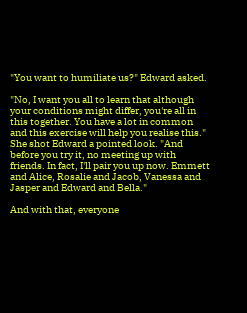"You want to humiliate us?" Edward asked.

"No, I want you all to learn that although your conditions might differ, you're all in this together. You have a lot in common and this exercise will help you realise this." She shot Edward a pointed look. "And before you try it, no meeting up with friends. In fact, I'll pair you up now. Emmett and Alice, Rosalie and Jacob, Vanessa and Jasper and Edward and Bella."

And with that, everyone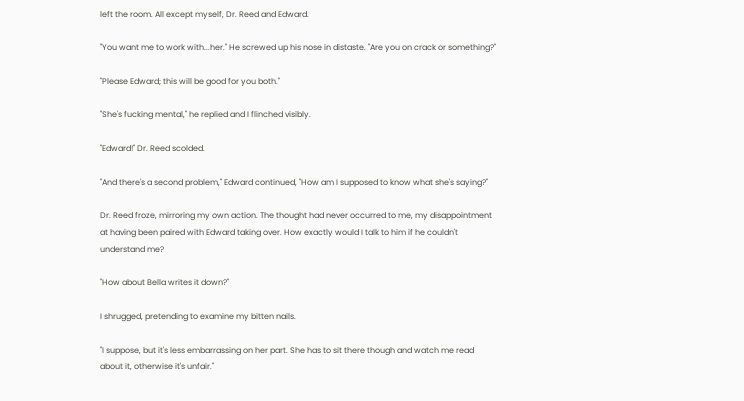left the room. All except myself, Dr. Reed and Edward.

"You want me to work with...her." He screwed up his nose in distaste. "Are you on crack or something?"

"Please Edward; this will be good for you both."

"She's fucking mental," he replied and I flinched visibly.

"Edward!" Dr. Reed scolded.

"And there's a second problem," Edward continued, "How am I supposed to know what she's saying?"

Dr. Reed froze, mirroring my own action. The thought had never occurred to me, my disappointment at having been paired with Edward taking over. How exactly would I talk to him if he couldn't understand me?

"How about Bella writes it down?"

I shrugged, pretending to examine my bitten nails.

"I suppose, but it's less embarrassing on her part. She has to sit there though and watch me read about it, otherwise it's unfair."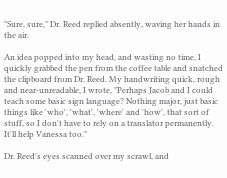"Sure, sure," Dr. Reed replied absently, waving her hands in the air.

An idea popped into my head, and wasting no time, I quickly grabbed the pen from the coffee table and snatched the clipboard from Dr. Reed. My handwriting quick, rough and near-unreadable, I wrote, "Perhaps Jacob and I could teach some basic sign language? Nothing major, just basic things like 'who', 'what', 'where' and 'how', that sort of stuff, so I don't have to rely on a translator permanently. It'll help Vanessa too."

Dr. Reed's eyes scanned over my scrawl, and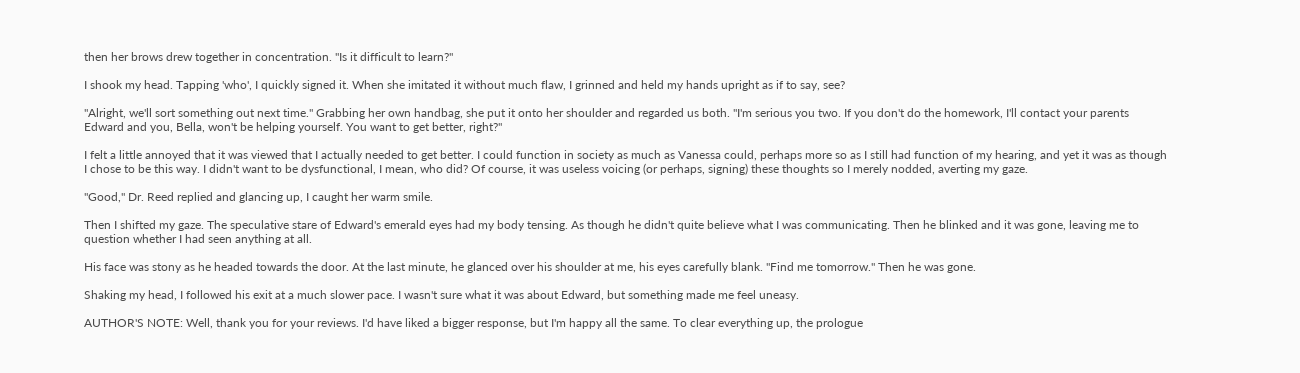then her brows drew together in concentration. "Is it difficult to learn?"

I shook my head. Tapping 'who', I quickly signed it. When she imitated it without much flaw, I grinned and held my hands upright as if to say, see?

"Alright, we'll sort something out next time." Grabbing her own handbag, she put it onto her shoulder and regarded us both. "I'm serious you two. If you don't do the homework, I'll contact your parents Edward and you, Bella, won't be helping yourself. You want to get better, right?"

I felt a little annoyed that it was viewed that I actually needed to get better. I could function in society as much as Vanessa could, perhaps more so as I still had function of my hearing, and yet it was as though I chose to be this way. I didn't want to be dysfunctional, I mean, who did? Of course, it was useless voicing (or perhaps, signing) these thoughts so I merely nodded, averting my gaze.

"Good," Dr. Reed replied and glancing up, I caught her warm smile.

Then I shifted my gaze. The speculative stare of Edward's emerald eyes had my body tensing. As though he didn't quite believe what I was communicating. Then he blinked and it was gone, leaving me to question whether I had seen anything at all.

His face was stony as he headed towards the door. At the last minute, he glanced over his shoulder at me, his eyes carefully blank. "Find me tomorrow." Then he was gone.

Shaking my head, I followed his exit at a much slower pace. I wasn't sure what it was about Edward, but something made me feel uneasy.

AUTHOR'S NOTE: Well, thank you for your reviews. I'd have liked a bigger response, but I'm happy all the same. To clear everything up, the prologue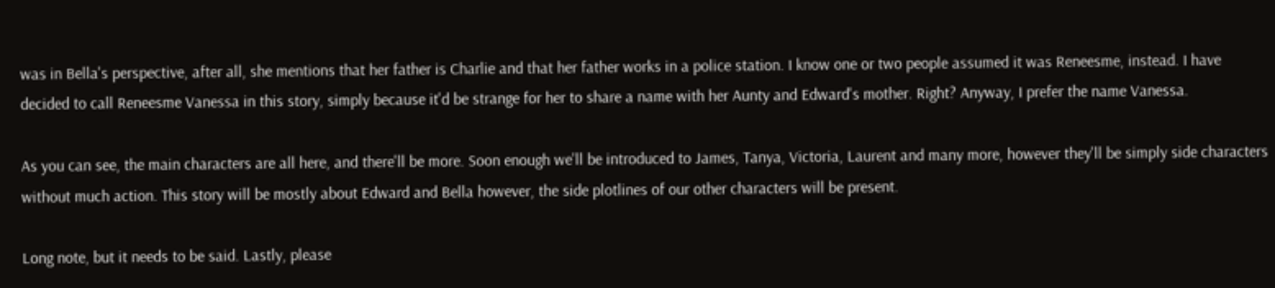was in Bella's perspective, after all, she mentions that her father is Charlie and that her father works in a police station. I know one or two people assumed it was Reneesme, instead. I have decided to call Reneesme Vanessa in this story, simply because it'd be strange for her to share a name with her Aunty and Edward's mother. Right? Anyway, I prefer the name Vanessa.

As you can see, the main characters are all here, and there'll be more. Soon enough we'll be introduced to James, Tanya, Victoria, Laurent and many more, however they'll be simply side characters without much action. This story will be mostly about Edward and Bella however, the side plotlines of our other characters will be present.

Long note, but it needs to be said. Lastly, please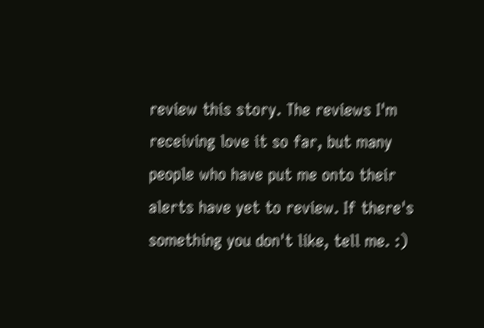review this story. The reviews I'm receiving love it so far, but many people who have put me onto their alerts have yet to review. If there's something you don't like, tell me. :)